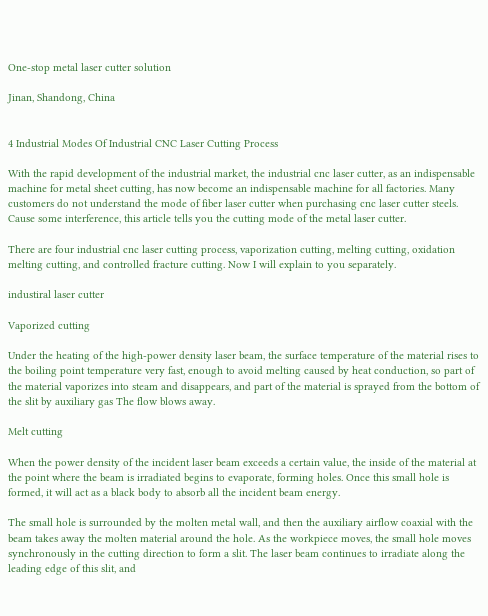One-stop metal laser cutter solution

Jinan, Shandong, China


4 Industrial Modes Of Industrial CNC Laser Cutting Process

With the rapid development of the industrial market, the industrial cnc laser cutter, as an indispensable machine for metal sheet cutting, has now become an indispensable machine for all factories. Many customers do not understand the mode of fiber laser cutter when purchasing cnc laser cutter steels. Cause some interference, this article tells you the cutting mode of the metal laser cutter.

There are four industrial cnc laser cutting process, vaporization cutting, melting cutting, oxidation melting cutting, and controlled fracture cutting. Now I will explain to you separately.

industiral laser cutter

Vaporized cutting

Under the heating of the high-power density laser beam, the surface temperature of the material rises to the boiling point temperature very fast, enough to avoid melting caused by heat conduction, so part of the material vaporizes into steam and disappears, and part of the material is sprayed from the bottom of the slit by auxiliary gas The flow blows away.

Melt cutting

When the power density of the incident laser beam exceeds a certain value, the inside of the material at the point where the beam is irradiated begins to evaporate, forming holes. Once this small hole is formed, it will act as a black body to absorb all the incident beam energy.

The small hole is surrounded by the molten metal wall, and then the auxiliary airflow coaxial with the beam takes away the molten material around the hole. As the workpiece moves, the small hole moves synchronously in the cutting direction to form a slit. The laser beam continues to irradiate along the leading edge of this slit, and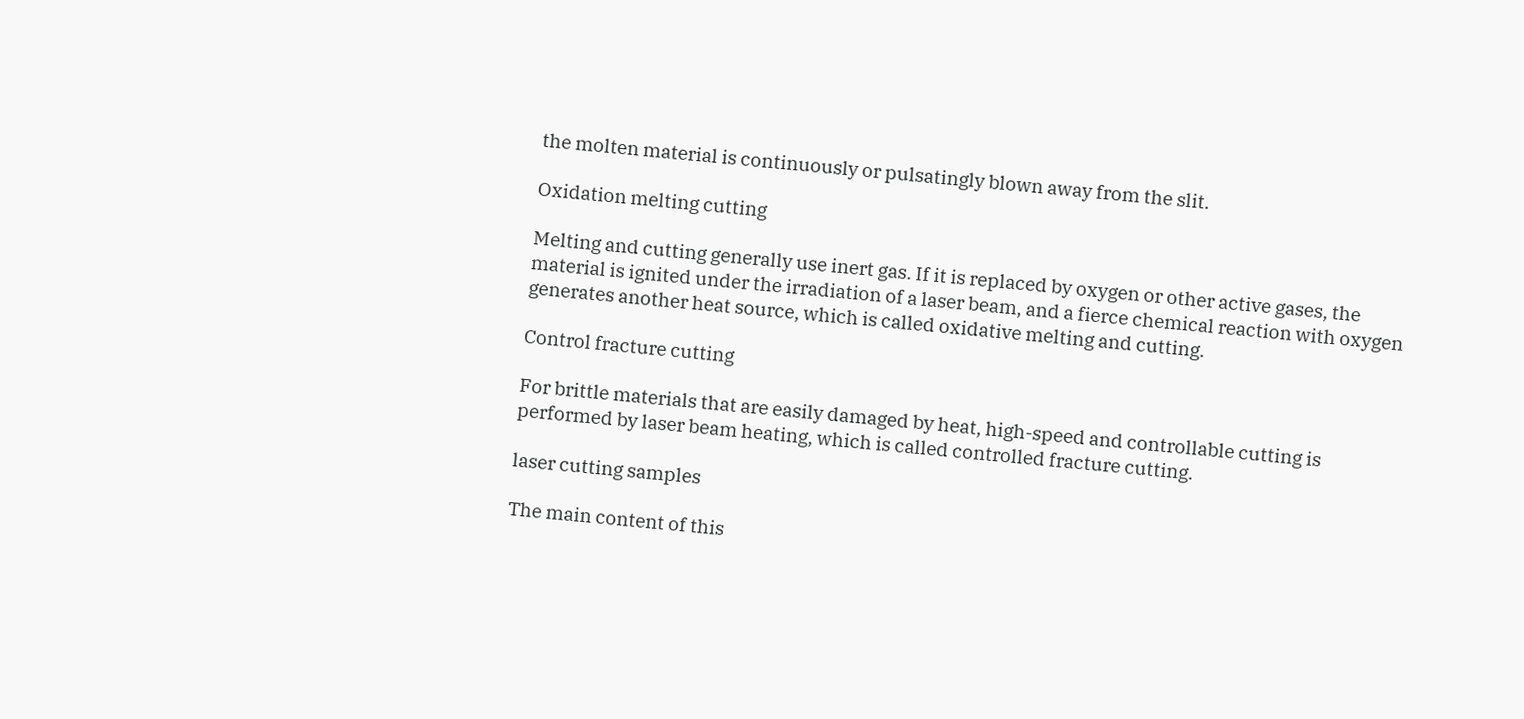the molten material is continuously or pulsatingly blown away from the slit.

Oxidation melting cutting

Melting and cutting generally use inert gas. If it is replaced by oxygen or other active gases, the material is ignited under the irradiation of a laser beam, and a fierce chemical reaction with oxygen generates another heat source, which is called oxidative melting and cutting.

Control fracture cutting

For brittle materials that are easily damaged by heat, high-speed and controllable cutting is performed by laser beam heating, which is called controlled fracture cutting.

laser cutting samples

The main content of this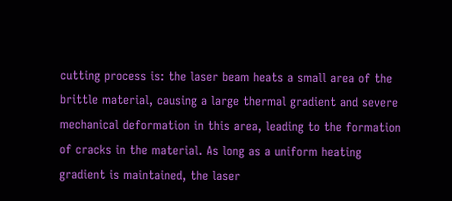cutting process is: the laser beam heats a small area of the brittle material, causing a large thermal gradient and severe mechanical deformation in this area, leading to the formation of cracks in the material. As long as a uniform heating gradient is maintained, the laser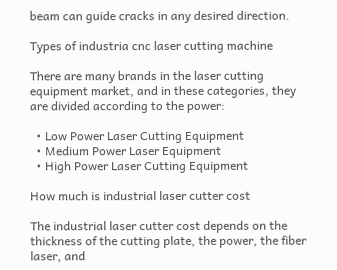beam can guide cracks in any desired direction.

Types of industria cnc laser cutting machine

There are many brands in the laser cutting equipment market, and in these categories, they are divided according to the power:

  • Low Power Laser Cutting Equipment
  • Medium Power Laser Equipment
  • High Power Laser Cutting Equipment

How much is industrial laser cutter cost

The industrial laser cutter cost depends on the thickness of the cutting plate, the power, the fiber laser, and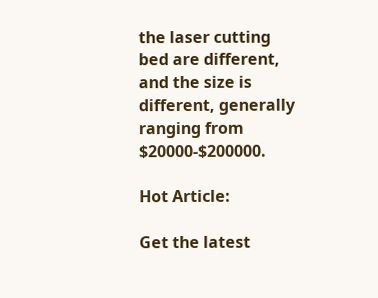the laser cutting bed are different, and the size is different, generally ranging from $20000-$200000.

Hot Article:

Get the latest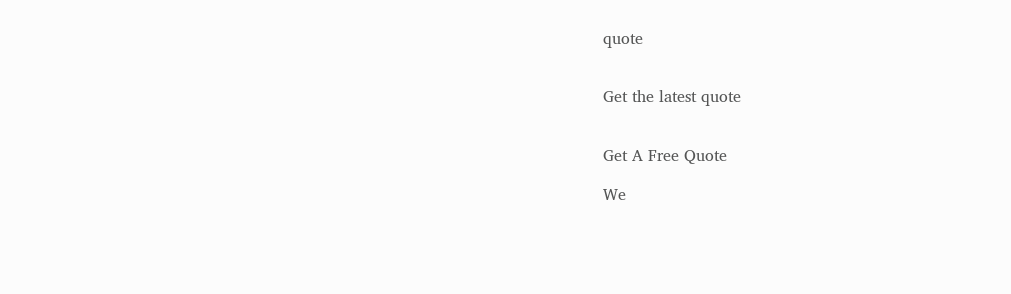quote


Get the latest quote


Get A Free Quote

We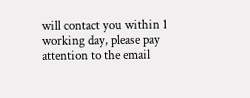will contact you within 1 working day, please pay attention to the email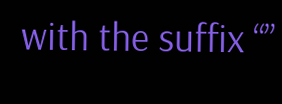with the suffix “”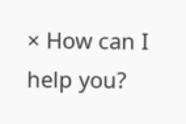× How can I help you?